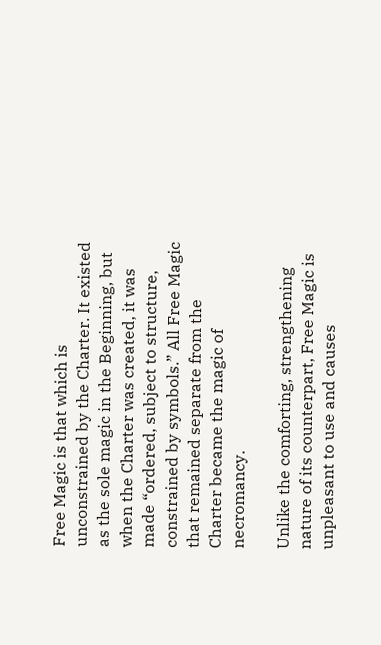Free Magic is that which is unconstrained by the Charter. It existed as the sole magic in the Beginning, but when the Charter was created, it was made “ordered, subject to structure, constrained by symbols.” All Free Magic that remained separate from the Charter became the magic of necromancy.

Unlike the comforting, strengthening nature of its counterpart, Free Magic is unpleasant to use and causes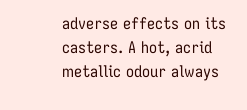adverse effects on its casters. A hot, acrid metallic odour always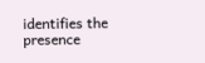identifies the presence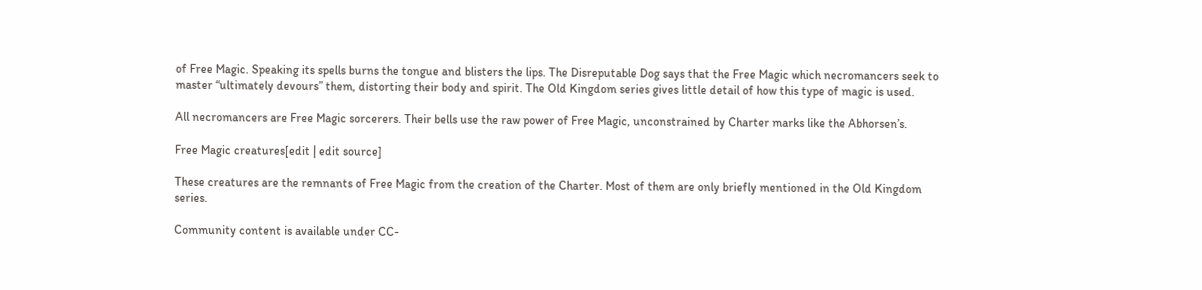of Free Magic. Speaking its spells burns the tongue and blisters the lips. The Disreputable Dog says that the Free Magic which necromancers seek to master “ultimately devours” them, distorting their body and spirit. The Old Kingdom series gives little detail of how this type of magic is used.

All necromancers are Free Magic sorcerers. Their bells use the raw power of Free Magic, unconstrained by Charter marks like the Abhorsen’s.

Free Magic creatures[edit | edit source]

These creatures are the remnants of Free Magic from the creation of the Charter. Most of them are only briefly mentioned in the Old Kingdom series.

Community content is available under CC-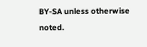BY-SA unless otherwise noted.